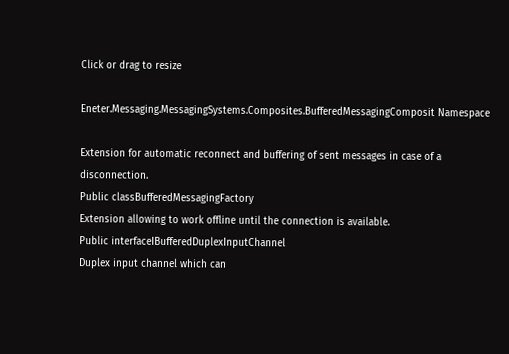Click or drag to resize

Eneter.Messaging.MessagingSystems.Composites.BufferedMessagingComposit Namespace

Extension for automatic reconnect and buffering of sent messages in case of a disconnection.
Public classBufferedMessagingFactory
Extension allowing to work offline until the connection is available.
Public interfaceIBufferedDuplexInputChannel
Duplex input channel which can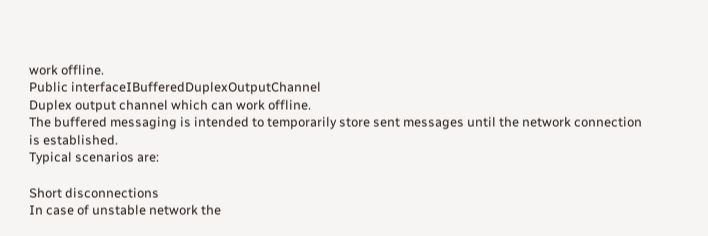work offline.
Public interfaceIBufferedDuplexOutputChannel
Duplex output channel which can work offline.
The buffered messaging is intended to temporarily store sent messages until the network connection is established.
Typical scenarios are:

Short disconnections
In case of unstable network the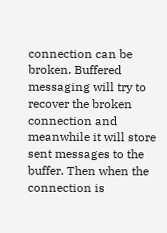connection can be broken. Buffered messaging will try to recover the broken connection and meanwhile it will store sent messages to the buffer. Then when the connection is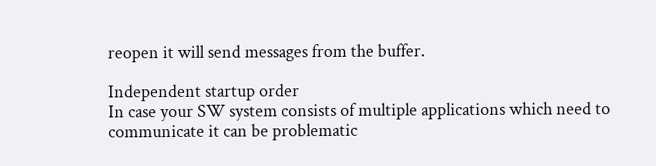reopen it will send messages from the buffer.

Independent startup order
In case your SW system consists of multiple applications which need to communicate it can be problematic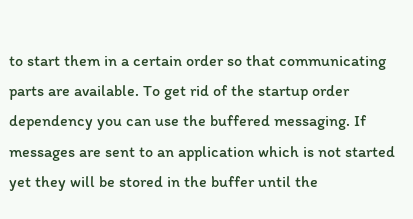to start them in a certain order so that communicating parts are available. To get rid of the startup order dependency you can use the buffered messaging. If messages are sent to an application which is not started yet they will be stored in the buffer until the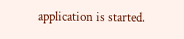application is started.